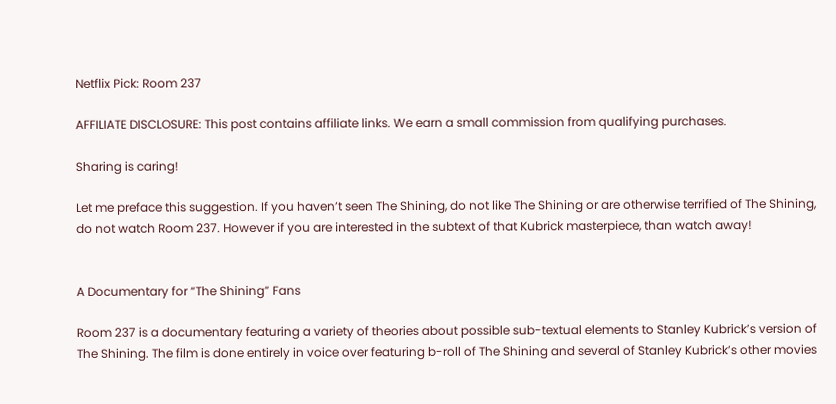Netflix Pick: Room 237

AFFILIATE DISCLOSURE: This post contains affiliate links. We earn a small commission from qualifying purchases.

Sharing is caring!

Let me preface this suggestion. If you haven’t seen The Shining, do not like The Shining or are otherwise terrified of The Shining, do not watch Room 237. However if you are interested in the subtext of that Kubrick masterpiece, than watch away!


A Documentary for “The Shining” Fans

Room 237 is a documentary featuring a variety of theories about possible sub-textual elements to Stanley Kubrick’s version of The Shining. The film is done entirely in voice over featuring b-roll of The Shining and several of Stanley Kubrick’s other movies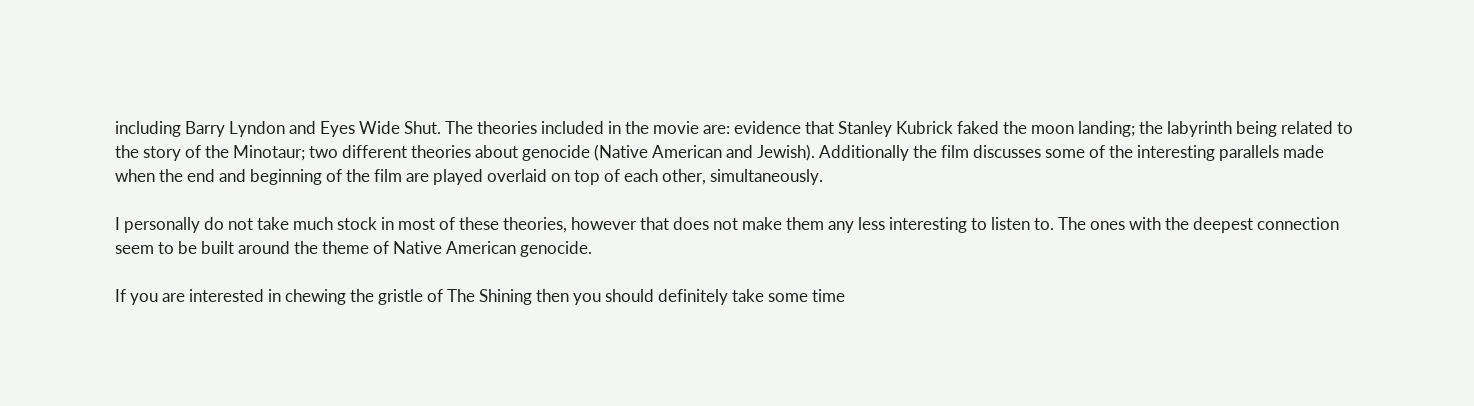including Barry Lyndon and Eyes Wide Shut. The theories included in the movie are: evidence that Stanley Kubrick faked the moon landing; the labyrinth being related to the story of the Minotaur; two different theories about genocide (Native American and Jewish). Additionally the film discusses some of the interesting parallels made when the end and beginning of the film are played overlaid on top of each other, simultaneously.

I personally do not take much stock in most of these theories, however that does not make them any less interesting to listen to. The ones with the deepest connection seem to be built around the theme of Native American genocide.

If you are interested in chewing the gristle of The Shining then you should definitely take some time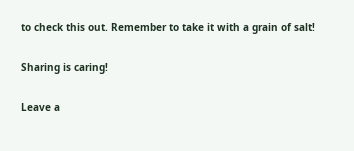to check this out. Remember to take it with a grain of salt!

Sharing is caring!

Leave a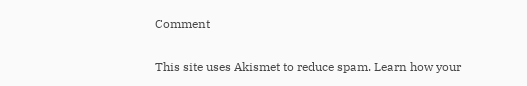Comment

This site uses Akismet to reduce spam. Learn how your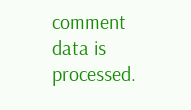comment data is processed.